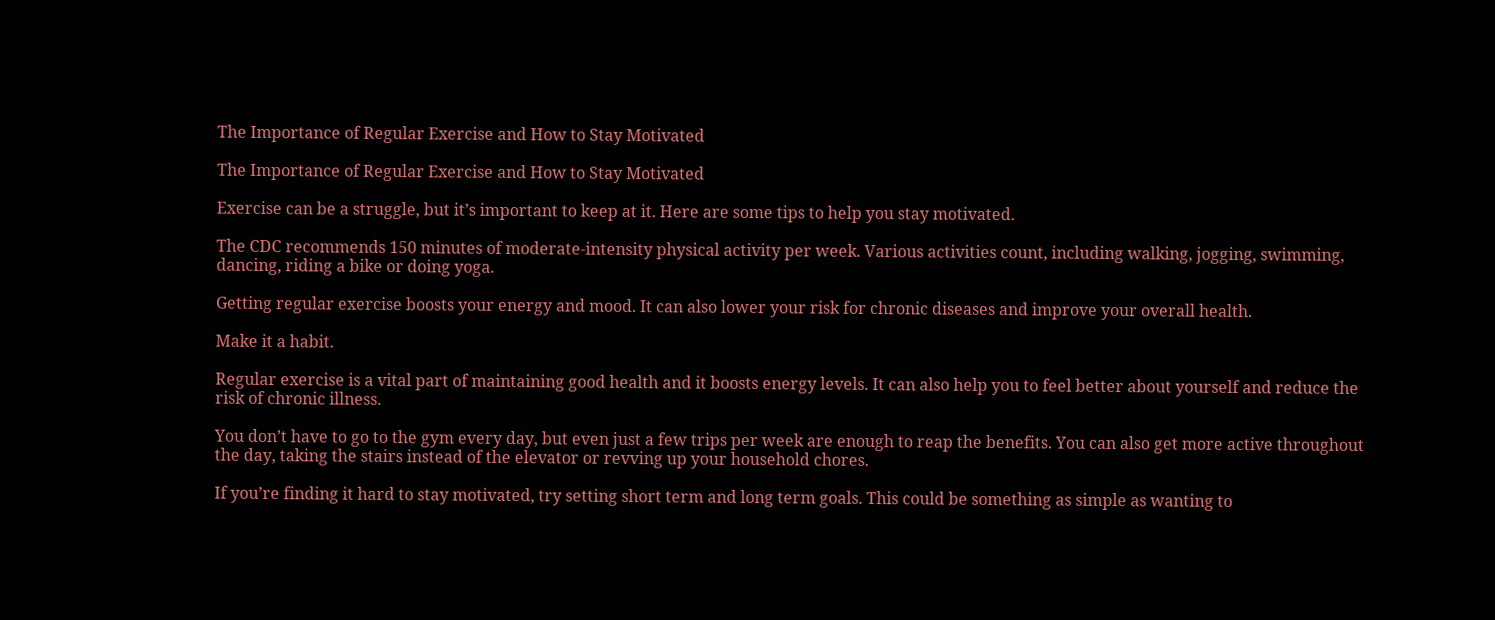The Importance of Regular Exercise and How to Stay Motivated

The Importance of Regular Exercise and How to Stay Motivated

Exercise can be a struggle, but it’s important to keep at it. Here are some tips to help you stay motivated.

The CDC recommends 150 minutes of moderate-intensity physical activity per week. Various activities count, including walking, jogging, swimming, dancing, riding a bike or doing yoga.

Getting regular exercise boosts your energy and mood. It can also lower your risk for chronic diseases and improve your overall health.

Make it a habit.

Regular exercise is a vital part of maintaining good health and it boosts energy levels. It can also help you to feel better about yourself and reduce the risk of chronic illness.

You don’t have to go to the gym every day, but even just a few trips per week are enough to reap the benefits. You can also get more active throughout the day, taking the stairs instead of the elevator or revving up your household chores.

If you’re finding it hard to stay motivated, try setting short term and long term goals. This could be something as simple as wanting to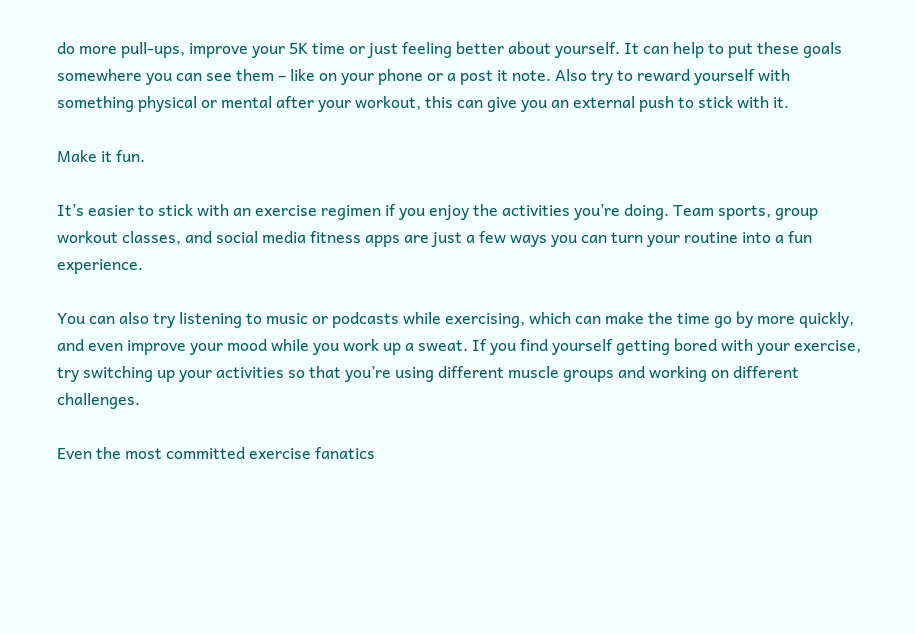do more pull-ups, improve your 5K time or just feeling better about yourself. It can help to put these goals somewhere you can see them – like on your phone or a post it note. Also try to reward yourself with something physical or mental after your workout, this can give you an external push to stick with it.

Make it fun.

It’s easier to stick with an exercise regimen if you enjoy the activities you’re doing. Team sports, group workout classes, and social media fitness apps are just a few ways you can turn your routine into a fun experience.

You can also try listening to music or podcasts while exercising, which can make the time go by more quickly, and even improve your mood while you work up a sweat. If you find yourself getting bored with your exercise, try switching up your activities so that you’re using different muscle groups and working on different challenges.

Even the most committed exercise fanatics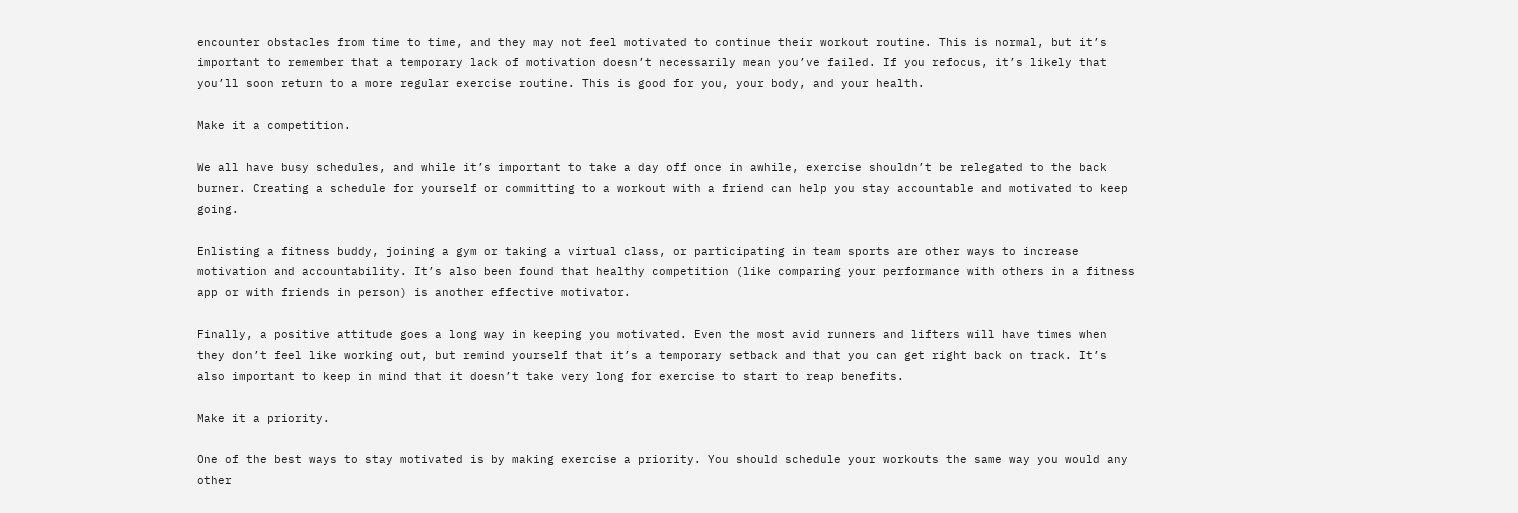encounter obstacles from time to time, and they may not feel motivated to continue their workout routine. This is normal, but it’s important to remember that a temporary lack of motivation doesn’t necessarily mean you’ve failed. If you refocus, it’s likely that you’ll soon return to a more regular exercise routine. This is good for you, your body, and your health.

Make it a competition.

We all have busy schedules, and while it’s important to take a day off once in awhile, exercise shouldn’t be relegated to the back burner. Creating a schedule for yourself or committing to a workout with a friend can help you stay accountable and motivated to keep going.

Enlisting a fitness buddy, joining a gym or taking a virtual class, or participating in team sports are other ways to increase motivation and accountability. It’s also been found that healthy competition (like comparing your performance with others in a fitness app or with friends in person) is another effective motivator.

Finally, a positive attitude goes a long way in keeping you motivated. Even the most avid runners and lifters will have times when they don’t feel like working out, but remind yourself that it’s a temporary setback and that you can get right back on track. It’s also important to keep in mind that it doesn’t take very long for exercise to start to reap benefits.

Make it a priority.

One of the best ways to stay motivated is by making exercise a priority. You should schedule your workouts the same way you would any other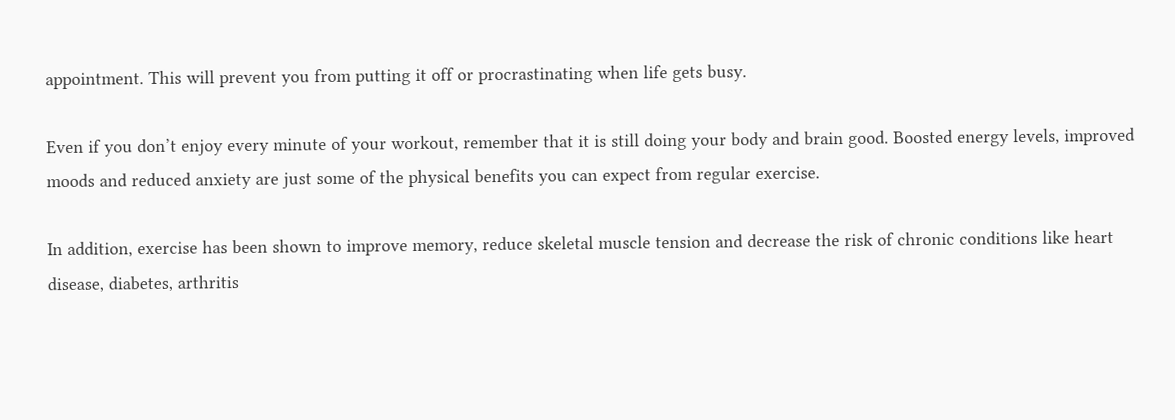appointment. This will prevent you from putting it off or procrastinating when life gets busy.

Even if you don’t enjoy every minute of your workout, remember that it is still doing your body and brain good. Boosted energy levels, improved moods and reduced anxiety are just some of the physical benefits you can expect from regular exercise.

In addition, exercise has been shown to improve memory, reduce skeletal muscle tension and decrease the risk of chronic conditions like heart disease, diabetes, arthritis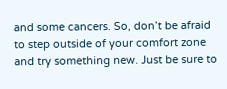and some cancers. So, don’t be afraid to step outside of your comfort zone and try something new. Just be sure to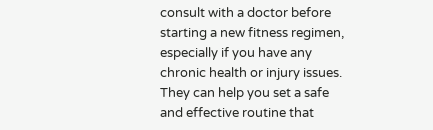consult with a doctor before starting a new fitness regimen, especially if you have any chronic health or injury issues. They can help you set a safe and effective routine that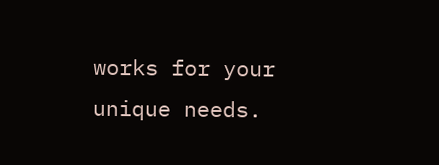works for your unique needs.